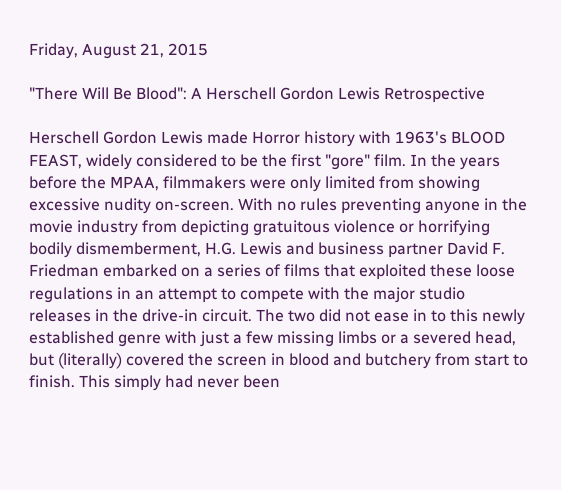Friday, August 21, 2015

"There Will Be Blood": A Herschell Gordon Lewis Retrospective

Herschell Gordon Lewis made Horror history with 1963's BLOOD FEAST, widely considered to be the first "gore" film. In the years before the MPAA, filmmakers were only limited from showing excessive nudity on-screen. With no rules preventing anyone in the movie industry from depicting gratuitous violence or horrifying bodily dismemberment, H.G. Lewis and business partner David F. Friedman embarked on a series of films that exploited these loose regulations in an attempt to compete with the major studio releases in the drive-in circuit. The two did not ease in to this newly established genre with just a few missing limbs or a severed head, but (literally) covered the screen in blood and butchery from start to finish. This simply had never been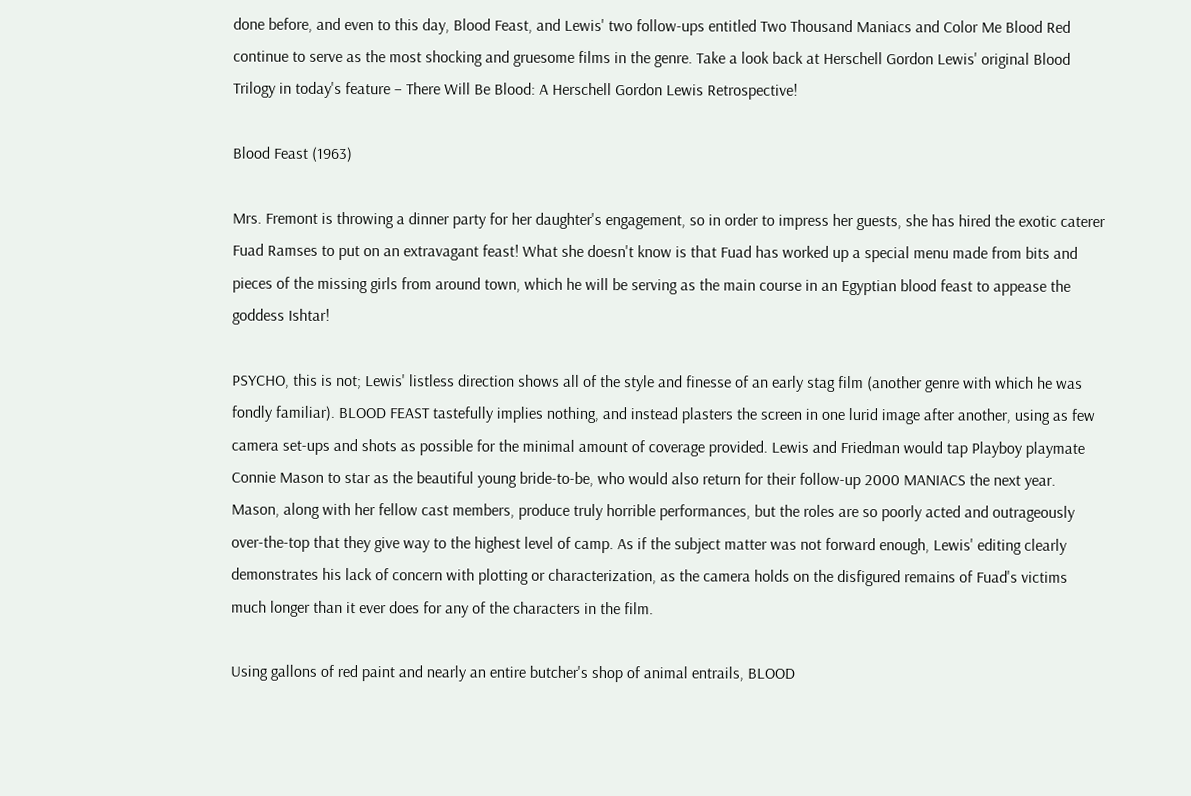done before, and even to this day, Blood Feast, and Lewis' two follow-ups entitled Two Thousand Maniacs and Color Me Blood Red continue to serve as the most shocking and gruesome films in the genre. Take a look back at Herschell Gordon Lewis' original Blood Trilogy in today's feature – There Will Be Blood: A Herschell Gordon Lewis Retrospective!

Blood Feast (1963)

Mrs. Fremont is throwing a dinner party for her daughter's engagement, so in order to impress her guests, she has hired the exotic caterer Fuad Ramses to put on an extravagant feast! What she doesn't know is that Fuad has worked up a special menu made from bits and pieces of the missing girls from around town, which he will be serving as the main course in an Egyptian blood feast to appease the goddess Ishtar!

PSYCHO, this is not; Lewis' listless direction shows all of the style and finesse of an early stag film (another genre with which he was fondly familiar). BLOOD FEAST tastefully implies nothing, and instead plasters the screen in one lurid image after another, using as few camera set-ups and shots as possible for the minimal amount of coverage provided. Lewis and Friedman would tap Playboy playmate Connie Mason to star as the beautiful young bride-to-be, who would also return for their follow-up 2000 MANIACS the next year. Mason, along with her fellow cast members, produce truly horrible performances, but the roles are so poorly acted and outrageously over-the-top that they give way to the highest level of camp. As if the subject matter was not forward enough, Lewis' editing clearly demonstrates his lack of concern with plotting or characterization, as the camera holds on the disfigured remains of Fuad's victims much longer than it ever does for any of the characters in the film.

Using gallons of red paint and nearly an entire butcher's shop of animal entrails, BLOOD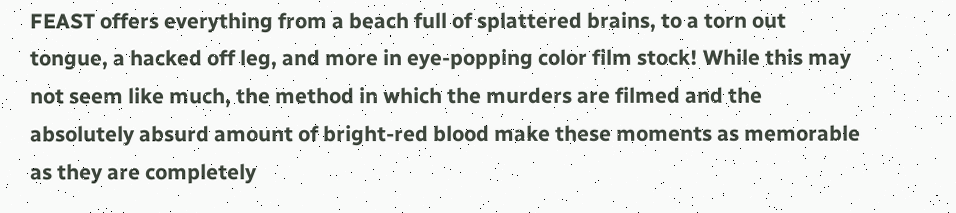FEAST offers everything from a beach full of splattered brains, to a torn out tongue, a hacked off leg, and more in eye-popping color film stock! While this may not seem like much, the method in which the murders are filmed and the absolutely absurd amount of bright-red blood make these moments as memorable as they are completely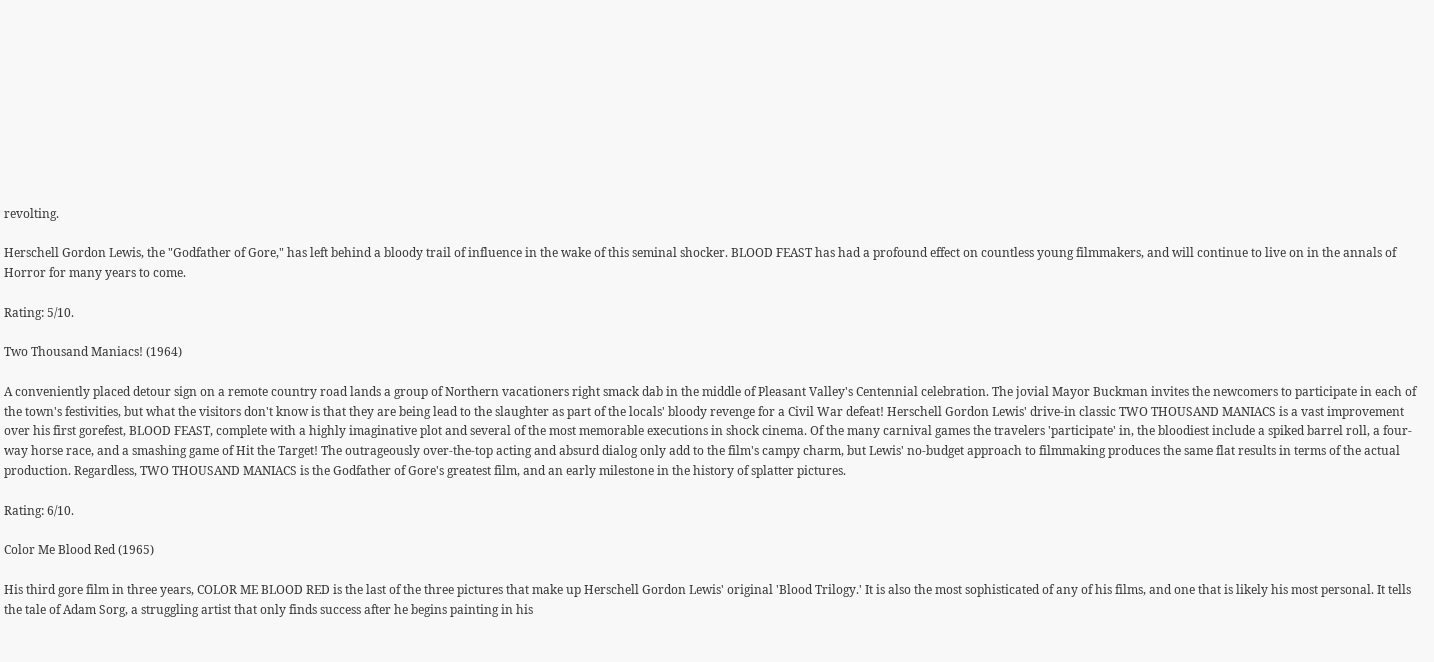revolting.

Herschell Gordon Lewis, the "Godfather of Gore," has left behind a bloody trail of influence in the wake of this seminal shocker. BLOOD FEAST has had a profound effect on countless young filmmakers, and will continue to live on in the annals of Horror for many years to come.

Rating: 5/10.

Two Thousand Maniacs! (1964)

A conveniently placed detour sign on a remote country road lands a group of Northern vacationers right smack dab in the middle of Pleasant Valley's Centennial celebration. The jovial Mayor Buckman invites the newcomers to participate in each of the town's festivities, but what the visitors don't know is that they are being lead to the slaughter as part of the locals' bloody revenge for a Civil War defeat! Herschell Gordon Lewis' drive-in classic TWO THOUSAND MANIACS is a vast improvement over his first gorefest, BLOOD FEAST, complete with a highly imaginative plot and several of the most memorable executions in shock cinema. Of the many carnival games the travelers 'participate' in, the bloodiest include a spiked barrel roll, a four-way horse race, and a smashing game of Hit the Target! The outrageously over-the-top acting and absurd dialog only add to the film's campy charm, but Lewis' no-budget approach to filmmaking produces the same flat results in terms of the actual production. Regardless, TWO THOUSAND MANIACS is the Godfather of Gore's greatest film, and an early milestone in the history of splatter pictures.

Rating: 6/10.

Color Me Blood Red (1965)

His third gore film in three years, COLOR ME BLOOD RED is the last of the three pictures that make up Herschell Gordon Lewis' original 'Blood Trilogy.' It is also the most sophisticated of any of his films, and one that is likely his most personal. It tells the tale of Adam Sorg, a struggling artist that only finds success after he begins painting in his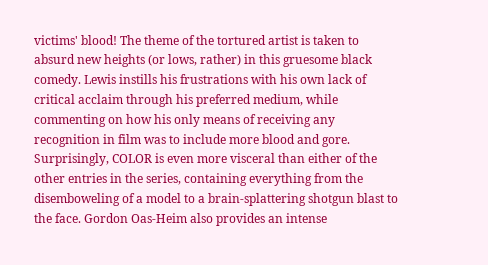victims' blood! The theme of the tortured artist is taken to absurd new heights (or lows, rather) in this gruesome black comedy. Lewis instills his frustrations with his own lack of critical acclaim through his preferred medium, while commenting on how his only means of receiving any recognition in film was to include more blood and gore. Surprisingly, COLOR is even more visceral than either of the other entries in the series, containing everything from the disemboweling of a model to a brain-splattering shotgun blast to the face. Gordon Oas-Heim also provides an intense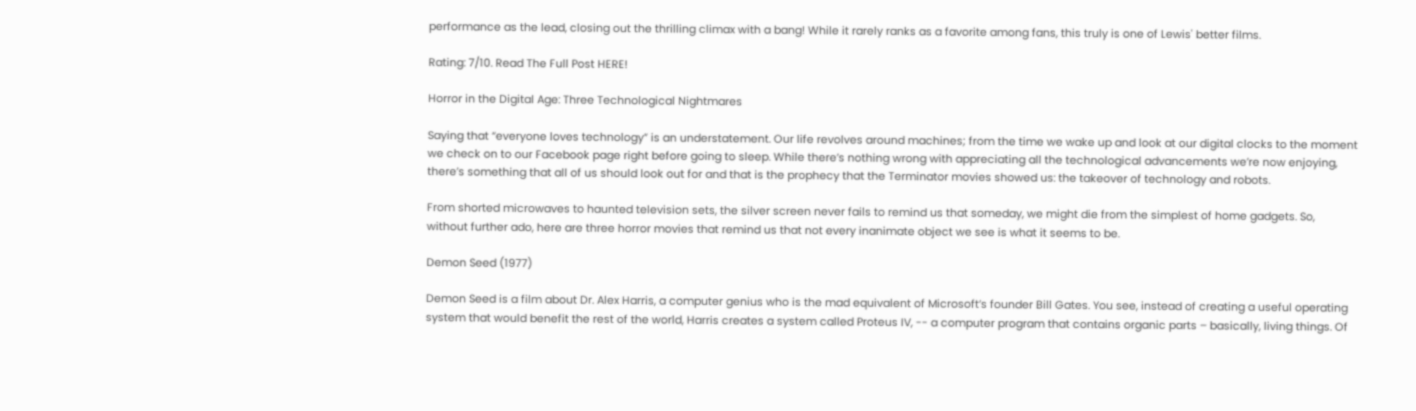performance as the lead, closing out the thrilling climax with a bang! While it rarely ranks as a favorite among fans, this truly is one of Lewis' better films.

Rating: 7/10. Read The Full Post HERE!

Horror in the Digital Age: Three Technological Nightmares

Saying that “everyone loves technology” is an understatement. Our life revolves around machines; from the time we wake up and look at our digital clocks to the moment we check on to our Facebook page right before going to sleep. While there’s nothing wrong with appreciating all the technological advancements we’re now enjoying, there’s something that all of us should look out for and that is the prophecy that the Terminator movies showed us: the takeover of technology and robots.

From shorted microwaves to haunted television sets, the silver screen never fails to remind us that someday, we might die from the simplest of home gadgets. So, without further ado, here are three horror movies that remind us that not every inanimate object we see is what it seems to be.

Demon Seed (1977)

Demon Seed is a film about Dr. Alex Harris, a computer genius who is the mad equivalent of Microsoft’s founder Bill Gates. You see, instead of creating a useful operating system that would benefit the rest of the world, Harris creates a system called Proteus IV, -- a computer program that contains organic parts – basically, living things. Of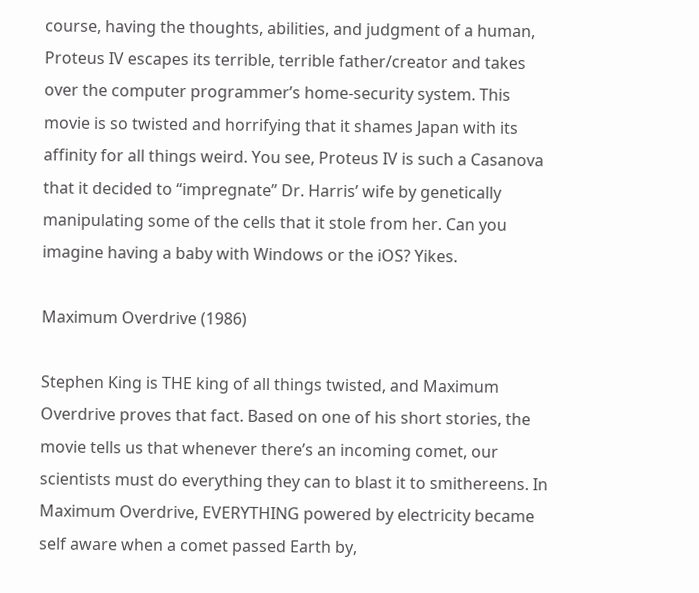course, having the thoughts, abilities, and judgment of a human, Proteus IV escapes its terrible, terrible father/creator and takes over the computer programmer’s home-security system. This movie is so twisted and horrifying that it shames Japan with its affinity for all things weird. You see, Proteus IV is such a Casanova that it decided to “impregnate” Dr. Harris’ wife by genetically manipulating some of the cells that it stole from her. Can you imagine having a baby with Windows or the iOS? Yikes.

Maximum Overdrive (1986)

Stephen King is THE king of all things twisted, and Maximum Overdrive proves that fact. Based on one of his short stories, the movie tells us that whenever there’s an incoming comet, our scientists must do everything they can to blast it to smithereens. In Maximum Overdrive, EVERYTHING powered by electricity became self aware when a comet passed Earth by,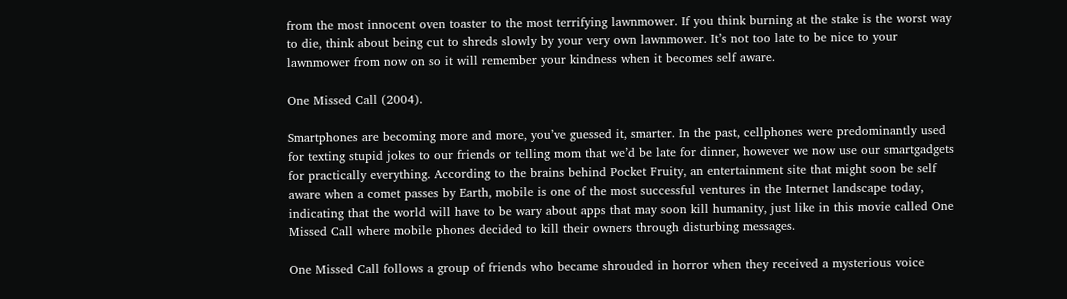from the most innocent oven toaster to the most terrifying lawnmower. If you think burning at the stake is the worst way to die, think about being cut to shreds slowly by your very own lawnmower. It’s not too late to be nice to your lawnmower from now on so it will remember your kindness when it becomes self aware.

One Missed Call (2004).

Smartphones are becoming more and more, you’ve guessed it, smarter. In the past, cellphones were predominantly used for texting stupid jokes to our friends or telling mom that we’d be late for dinner, however we now use our smartgadgets for practically everything. According to the brains behind Pocket Fruity, an entertainment site that might soon be self aware when a comet passes by Earth, mobile is one of the most successful ventures in the Internet landscape today, indicating that the world will have to be wary about apps that may soon kill humanity, just like in this movie called One Missed Call where mobile phones decided to kill their owners through disturbing messages.

One Missed Call follows a group of friends who became shrouded in horror when they received a mysterious voice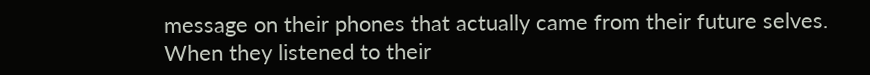message on their phones that actually came from their future selves. When they listened to their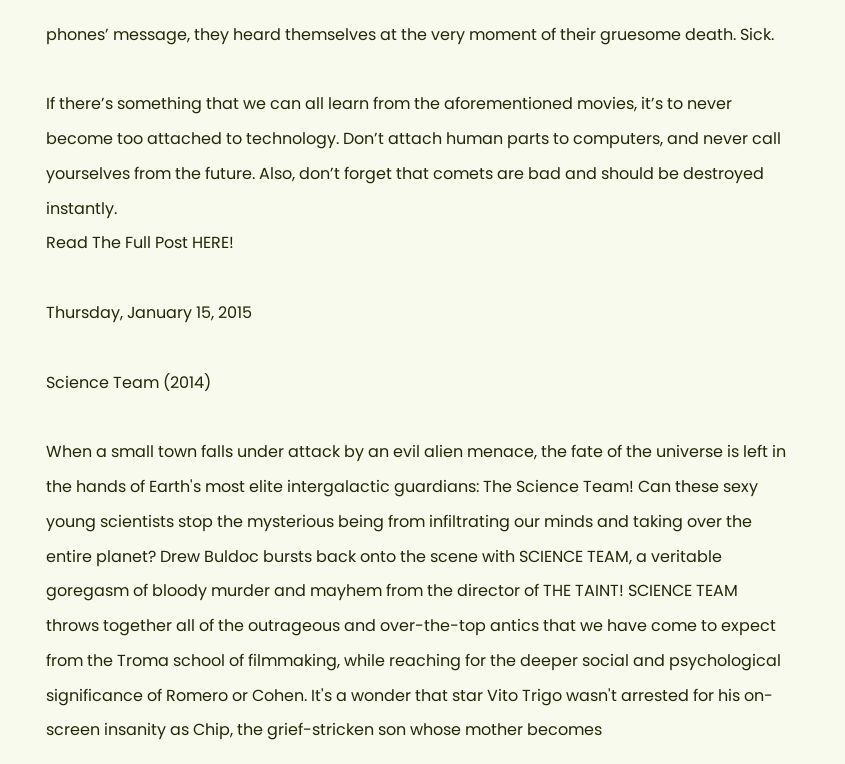phones’ message, they heard themselves at the very moment of their gruesome death. Sick.

If there’s something that we can all learn from the aforementioned movies, it’s to never become too attached to technology. Don’t attach human parts to computers, and never call yourselves from the future. Also, don’t forget that comets are bad and should be destroyed instantly.
Read The Full Post HERE!

Thursday, January 15, 2015

Science Team (2014)

When a small town falls under attack by an evil alien menace, the fate of the universe is left in the hands of Earth's most elite intergalactic guardians: The Science Team! Can these sexy young scientists stop the mysterious being from infiltrating our minds and taking over the entire planet? Drew Buldoc bursts back onto the scene with SCIENCE TEAM, a veritable goregasm of bloody murder and mayhem from the director of THE TAINT! SCIENCE TEAM throws together all of the outrageous and over-the-top antics that we have come to expect from the Troma school of filmmaking, while reaching for the deeper social and psychological significance of Romero or Cohen. It's a wonder that star Vito Trigo wasn't arrested for his on-screen insanity as Chip, the grief-stricken son whose mother becomes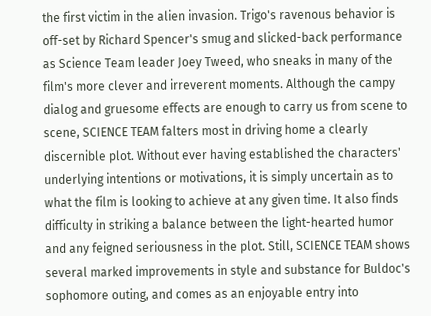the first victim in the alien invasion. Trigo's ravenous behavior is off-set by Richard Spencer's smug and slicked-back performance as Science Team leader Joey Tweed, who sneaks in many of the film's more clever and irreverent moments. Although the campy dialog and gruesome effects are enough to carry us from scene to scene, SCIENCE TEAM falters most in driving home a clearly discernible plot. Without ever having established the characters' underlying intentions or motivations, it is simply uncertain as to what the film is looking to achieve at any given time. It also finds difficulty in striking a balance between the light-hearted humor and any feigned seriousness in the plot. Still, SCIENCE TEAM shows several marked improvements in style and substance for Buldoc's sophomore outing, and comes as an enjoyable entry into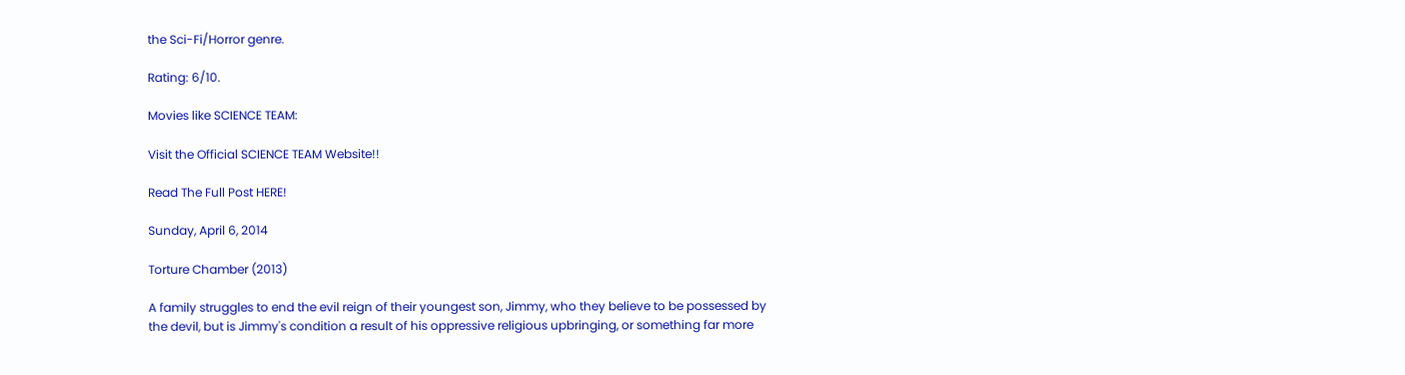the Sci-Fi/Horror genre.

Rating: 6/10.

Movies like SCIENCE TEAM:

Visit the Official SCIENCE TEAM Website!!

Read The Full Post HERE!

Sunday, April 6, 2014

Torture Chamber (2013)

A family struggles to end the evil reign of their youngest son, Jimmy, who they believe to be possessed by the devil, but is Jimmy's condition a result of his oppressive religious upbringing, or something far more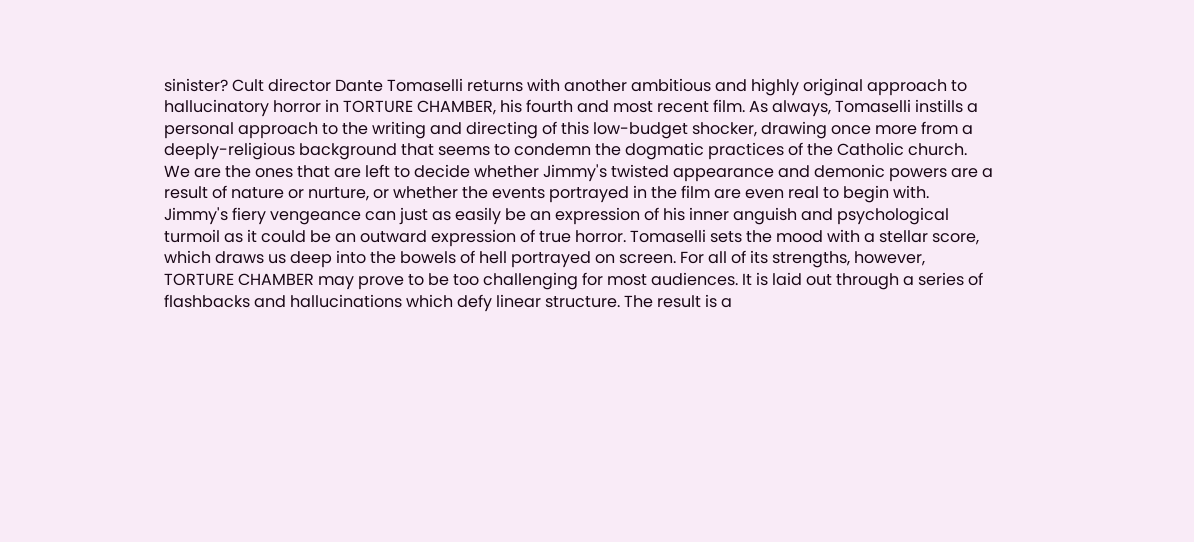sinister? Cult director Dante Tomaselli returns with another ambitious and highly original approach to hallucinatory horror in TORTURE CHAMBER, his fourth and most recent film. As always, Tomaselli instills a personal approach to the writing and directing of this low-budget shocker, drawing once more from a deeply-religious background that seems to condemn the dogmatic practices of the Catholic church. We are the ones that are left to decide whether Jimmy's twisted appearance and demonic powers are a result of nature or nurture, or whether the events portrayed in the film are even real to begin with. Jimmy's fiery vengeance can just as easily be an expression of his inner anguish and psychological turmoil as it could be an outward expression of true horror. Tomaselli sets the mood with a stellar score, which draws us deep into the bowels of hell portrayed on screen. For all of its strengths, however, TORTURE CHAMBER may prove to be too challenging for most audiences. It is laid out through a series of flashbacks and hallucinations which defy linear structure. The result is a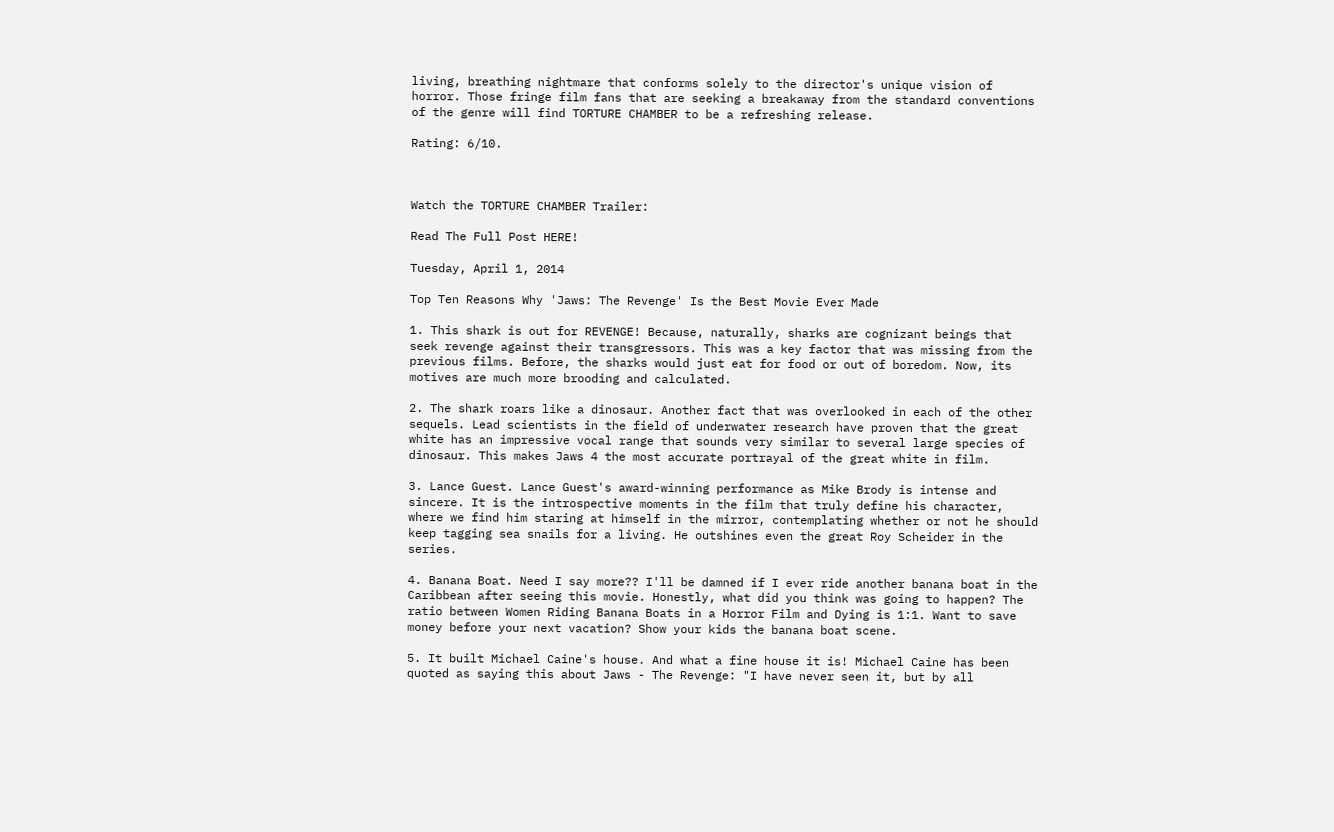living, breathing nightmare that conforms solely to the director's unique vision of horror. Those fringe film fans that are seeking a breakaway from the standard conventions of the genre will find TORTURE CHAMBER to be a refreshing release.

Rating: 6/10.



Watch the TORTURE CHAMBER Trailer:

Read The Full Post HERE!

Tuesday, April 1, 2014

Top Ten Reasons Why 'Jaws: The Revenge' Is the Best Movie Ever Made

1. This shark is out for REVENGE! Because, naturally, sharks are cognizant beings that seek revenge against their transgressors. This was a key factor that was missing from the previous films. Before, the sharks would just eat for food or out of boredom. Now, its motives are much more brooding and calculated.

2. The shark roars like a dinosaur. Another fact that was overlooked in each of the other sequels. Lead scientists in the field of underwater research have proven that the great white has an impressive vocal range that sounds very similar to several large species of dinosaur. This makes Jaws 4 the most accurate portrayal of the great white in film.

3. Lance Guest. Lance Guest's award-winning performance as Mike Brody is intense and sincere. It is the introspective moments in the film that truly define his character, where we find him staring at himself in the mirror, contemplating whether or not he should keep tagging sea snails for a living. He outshines even the great Roy Scheider in the series.

4. Banana Boat. Need I say more?? I'll be damned if I ever ride another banana boat in the Caribbean after seeing this movie. Honestly, what did you think was going to happen? The ratio between Women Riding Banana Boats in a Horror Film and Dying is 1:1. Want to save money before your next vacation? Show your kids the banana boat scene.

5. It built Michael Caine's house. And what a fine house it is! Michael Caine has been quoted as saying this about Jaws - The Revenge: "I have never seen it, but by all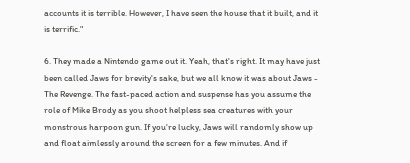accounts it is terrible. However, I have seen the house that it built, and it is terrific."

6. They made a Nintendo game out it. Yeah, that's right. It may have just been called Jaws for brevity's sake, but we all know it was about Jaws - The Revenge. The fast-paced action and suspense has you assume the role of Mike Brody as you shoot helpless sea creatures with your monstrous harpoon gun. If you're lucky, Jaws will randomly show up and float aimlessly around the screen for a few minutes. And if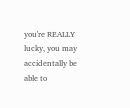you're REALLY lucky, you may accidentally be able to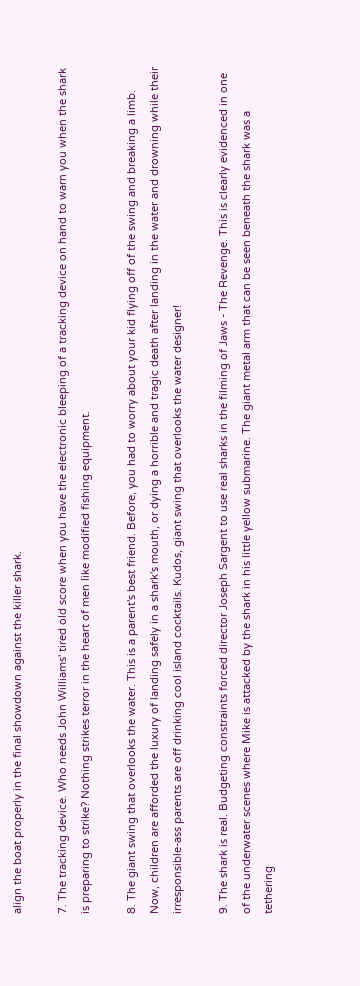align the boat properly in the final showdown against the killer shark.

7. The tracking device. Who needs John Williams' tired old score when you have the electronic bleeping of a tracking device on hand to warn you when the shark is preparing to strike? Nothing strikes terror in the heart of men like modified fishing equipment.

8. The giant swing that overlooks the water. This is a parent's best friend. Before, you had to worry about your kid flying off of the swing and breaking a limb. Now, children are afforded the luxury of landing safely in a shark's mouth, or dying a horrible and tragic death after landing in the water and drowning while their irresponsible-ass parents are off drinking cool island cocktails. Kudos, giant swing that overlooks the water designer!

9. The shark is real. Budgeting constraints forced director Joseph Sargent to use real sharks in the filming of Jaws - The Revenge. This is clearly evidenced in one of the underwater scenes where Mike is attacked by the shark in his little yellow submarine. The giant metal arm that can be seen beneath the shark was a tethering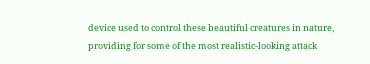device used to control these beautiful creatures in nature, providing for some of the most realistic-looking attack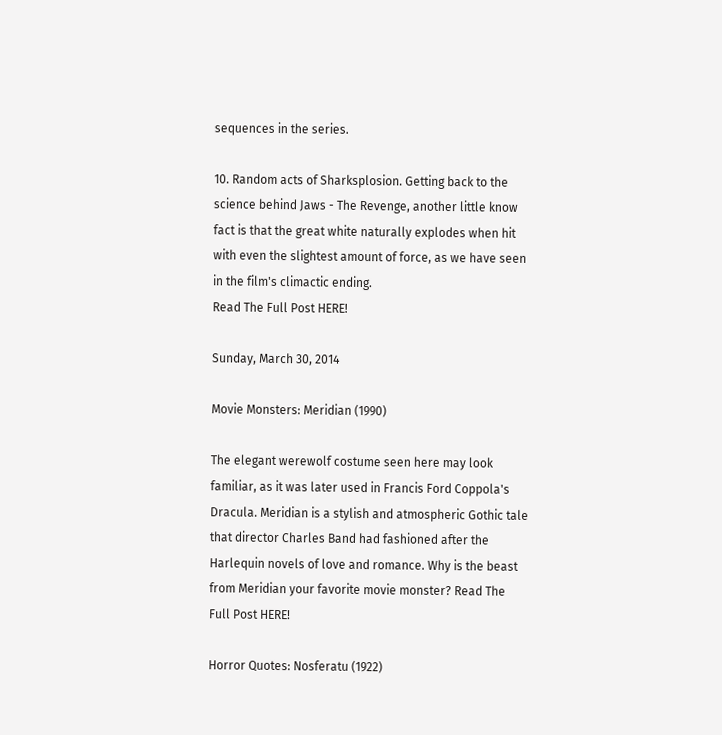sequences in the series.

10. Random acts of Sharksplosion. Getting back to the science behind Jaws - The Revenge, another little know fact is that the great white naturally explodes when hit with even the slightest amount of force, as we have seen in the film's climactic ending.
Read The Full Post HERE!

Sunday, March 30, 2014

Movie Monsters: Meridian (1990)

The elegant werewolf costume seen here may look familiar, as it was later used in Francis Ford Coppola's Dracula. Meridian is a stylish and atmospheric Gothic tale that director Charles Band had fashioned after the Harlequin novels of love and romance. Why is the beast from Meridian your favorite movie monster? Read The Full Post HERE!

Horror Quotes: Nosferatu (1922)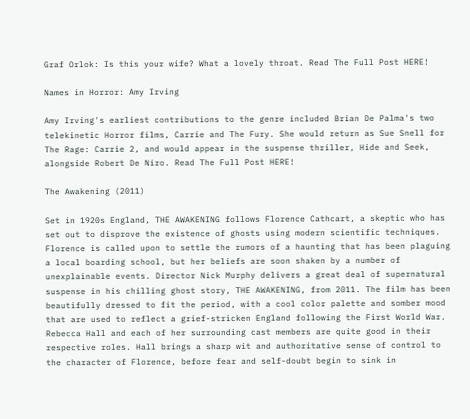Graf Orlok: Is this your wife? What a lovely throat. Read The Full Post HERE!

Names in Horror: Amy Irving

Amy Irving's earliest contributions to the genre included Brian De Palma's two telekinetic Horror films, Carrie and The Fury. She would return as Sue Snell for The Rage: Carrie 2, and would appear in the suspense thriller, Hide and Seek, alongside Robert De Niro. Read The Full Post HERE!

The Awakening (2011)

Set in 1920s England, THE AWAKENING follows Florence Cathcart, a skeptic who has set out to disprove the existence of ghosts using modern scientific techniques. Florence is called upon to settle the rumors of a haunting that has been plaguing a local boarding school, but her beliefs are soon shaken by a number of unexplainable events. Director Nick Murphy delivers a great deal of supernatural suspense in his chilling ghost story, THE AWAKENING, from 2011. The film has been beautifully dressed to fit the period, with a cool color palette and somber mood that are used to reflect a grief-stricken England following the First World War. Rebecca Hall and each of her surrounding cast members are quite good in their respective roles. Hall brings a sharp wit and authoritative sense of control to the character of Florence, before fear and self-doubt begin to sink in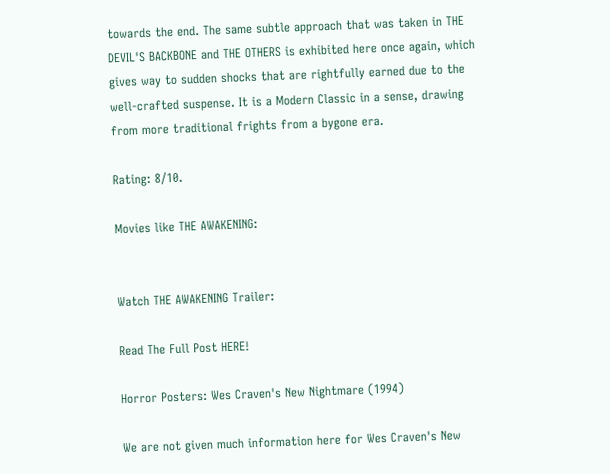towards the end. The same subtle approach that was taken in THE DEVIL'S BACKBONE and THE OTHERS is exhibited here once again, which gives way to sudden shocks that are rightfully earned due to the well-crafted suspense. It is a Modern Classic in a sense, drawing from more traditional frights from a bygone era.

Rating: 8/10.

Movies like THE AWAKENING:


Watch THE AWAKENING Trailer:

Read The Full Post HERE!

Horror Posters: Wes Craven's New Nightmare (1994)

We are not given much information here for Wes Craven's New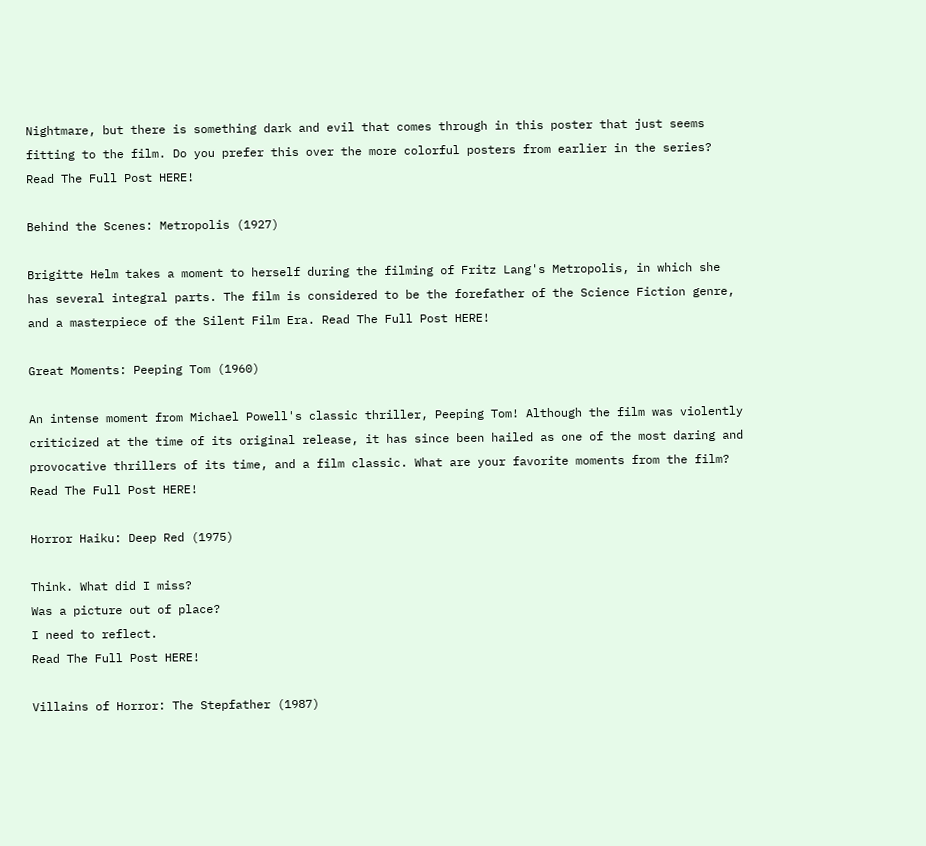Nightmare, but there is something dark and evil that comes through in this poster that just seems fitting to the film. Do you prefer this over the more colorful posters from earlier in the series? Read The Full Post HERE!

Behind the Scenes: Metropolis (1927)

Brigitte Helm takes a moment to herself during the filming of Fritz Lang's Metropolis, in which she has several integral parts. The film is considered to be the forefather of the Science Fiction genre, and a masterpiece of the Silent Film Era. Read The Full Post HERE!

Great Moments: Peeping Tom (1960)

An intense moment from Michael Powell's classic thriller, Peeping Tom! Although the film was violently criticized at the time of its original release, it has since been hailed as one of the most daring and provocative thrillers of its time, and a film classic. What are your favorite moments from the film? Read The Full Post HERE!

Horror Haiku: Deep Red (1975)

Think. What did I miss?
Was a picture out of place?
I need to reflect.
Read The Full Post HERE!

Villains of Horror: The Stepfather (1987)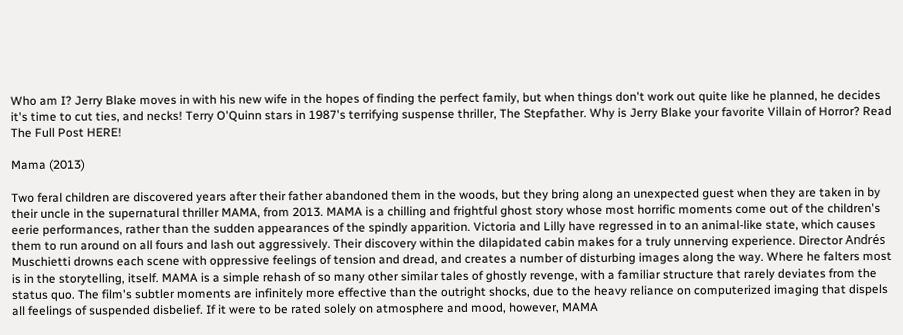Who am I? Jerry Blake moves in with his new wife in the hopes of finding the perfect family, but when things don't work out quite like he planned, he decides it's time to cut ties, and necks! Terry O'Quinn stars in 1987's terrifying suspense thriller, The Stepfather. Why is Jerry Blake your favorite Villain of Horror? Read The Full Post HERE!

Mama (2013)

Two feral children are discovered years after their father abandoned them in the woods, but they bring along an unexpected guest when they are taken in by their uncle in the supernatural thriller MAMA, from 2013. MAMA is a chilling and frightful ghost story whose most horrific moments come out of the children's eerie performances, rather than the sudden appearances of the spindly apparition. Victoria and Lilly have regressed in to an animal-like state, which causes them to run around on all fours and lash out aggressively. Their discovery within the dilapidated cabin makes for a truly unnerving experience. Director Andrés Muschietti drowns each scene with oppressive feelings of tension and dread, and creates a number of disturbing images along the way. Where he falters most is in the storytelling, itself. MAMA is a simple rehash of so many other similar tales of ghostly revenge, with a familiar structure that rarely deviates from the status quo. The film's subtler moments are infinitely more effective than the outright shocks, due to the heavy reliance on computerized imaging that dispels all feelings of suspended disbelief. If it were to be rated solely on atmosphere and mood, however, MAMA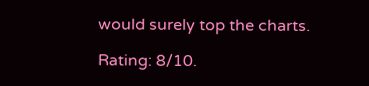would surely top the charts.

Rating: 8/10.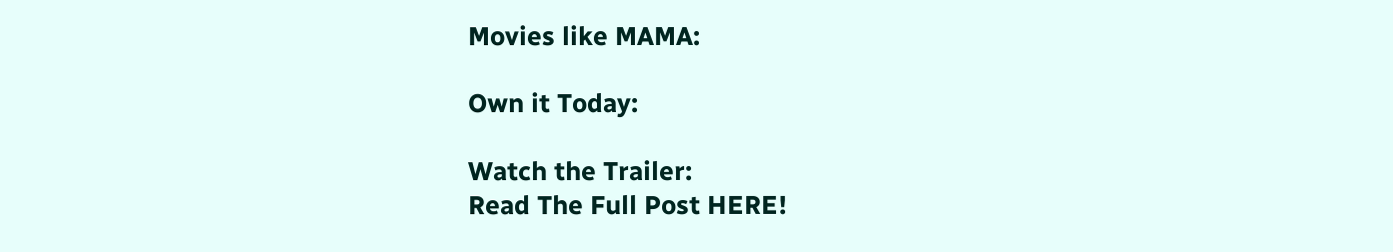Movies like MAMA:

Own it Today:

Watch the Trailer:
Read The Full Post HERE!